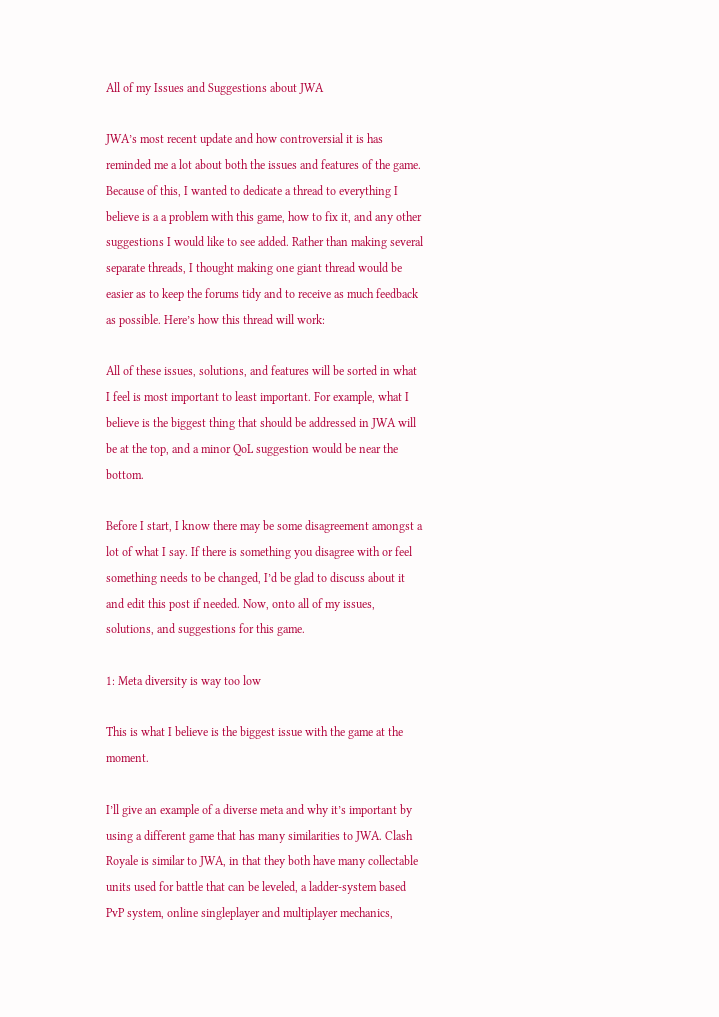All of my Issues and Suggestions about JWA

JWA’s most recent update and how controversial it is has reminded me a lot about both the issues and features of the game. Because of this, I wanted to dedicate a thread to everything I believe is a a problem with this game, how to fix it, and any other suggestions I would like to see added. Rather than making several separate threads, I thought making one giant thread would be easier as to keep the forums tidy and to receive as much feedback as possible. Here’s how this thread will work:

All of these issues, solutions, and features will be sorted in what I feel is most important to least important. For example, what I believe is the biggest thing that should be addressed in JWA will be at the top, and a minor QoL suggestion would be near the bottom.

Before I start, I know there may be some disagreement amongst a lot of what I say. If there is something you disagree with or feel something needs to be changed, I’d be glad to discuss about it and edit this post if needed. Now, onto all of my issues, solutions, and suggestions for this game.

1: Meta diversity is way too low

This is what I believe is the biggest issue with the game at the moment.

I’ll give an example of a diverse meta and why it’s important by using a different game that has many similarities to JWA. Clash Royale is similar to JWA, in that they both have many collectable units used for battle that can be leveled, a ladder-system based PvP system, online singleplayer and multiplayer mechanics,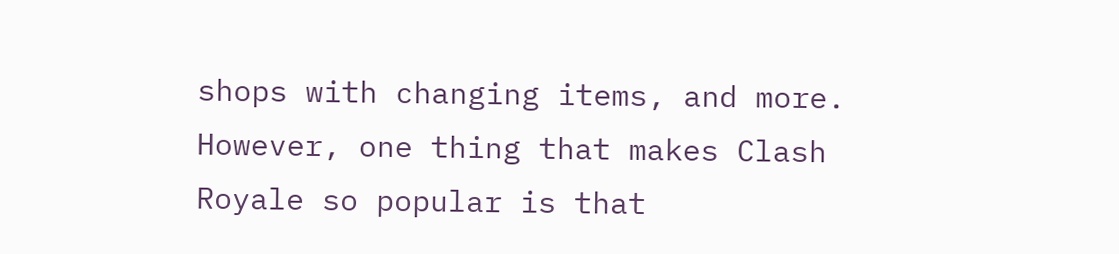shops with changing items, and more. However, one thing that makes Clash Royale so popular is that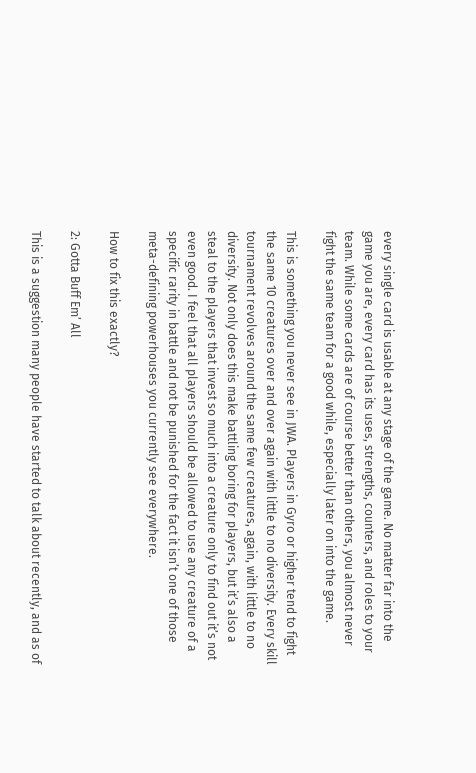every single card is usable at any stage of the game. No matter far into the game you are, every card has its uses, strengths, counters, and roles to your team. While some cards are of course better than others, you almost never fight the same team for a good while, especially later on into the game.

This is something you never see in JWA. Players in Gyro or higher tend to fight the same 10 creatures over and over again with little to no diversity. Every skill tournament revolves around the same few creatures, again, with little to no diversity. Not only does this make battling boring for players, but it’s also a steal to the players that invest so much into a creature only to find out it’s not even good. I feel that all players should be allowed to use any creature of a specific rarity in battle and not be punished for the fact it isn’t one of those meta-defining powerhouses you currently see everywhere.

How to fix this exactly?

2: Gotta Buff Em’ All

This is a suggestion many people have started to talk about recently, and as of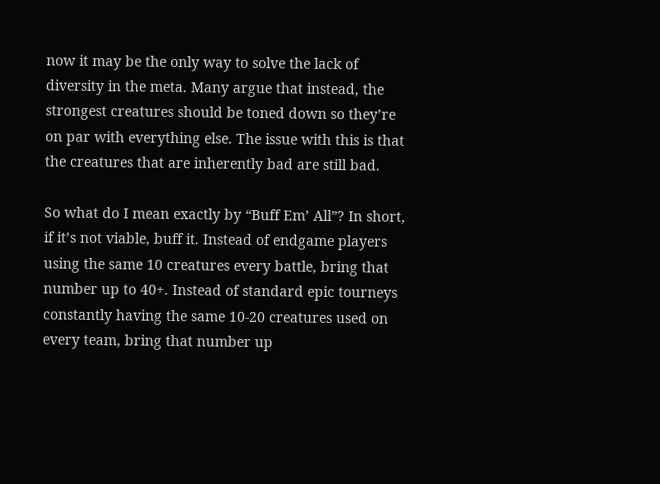now it may be the only way to solve the lack of diversity in the meta. Many argue that instead, the strongest creatures should be toned down so they’re on par with everything else. The issue with this is that the creatures that are inherently bad are still bad.

So what do I mean exactly by “Buff Em’ All”? In short, if it’s not viable, buff it. Instead of endgame players using the same 10 creatures every battle, bring that number up to 40+. Instead of standard epic tourneys constantly having the same 10-20 creatures used on every team, bring that number up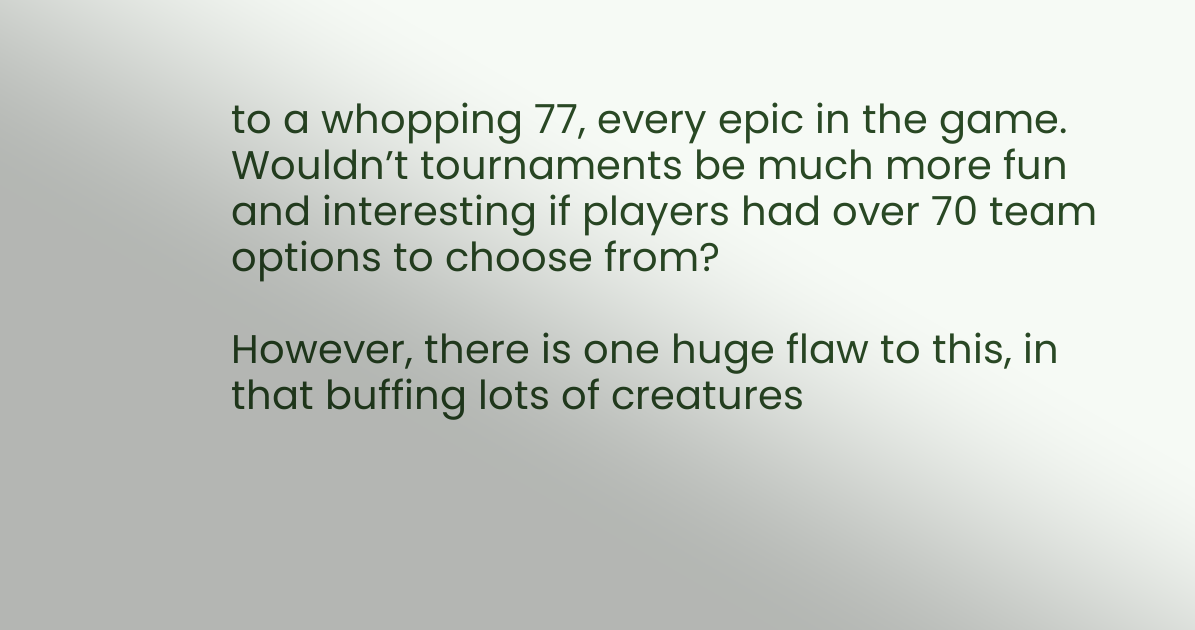to a whopping 77, every epic in the game. Wouldn’t tournaments be much more fun and interesting if players had over 70 team options to choose from?

However, there is one huge flaw to this, in that buffing lots of creatures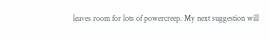leaves room for lots of powercreep. My next suggestion will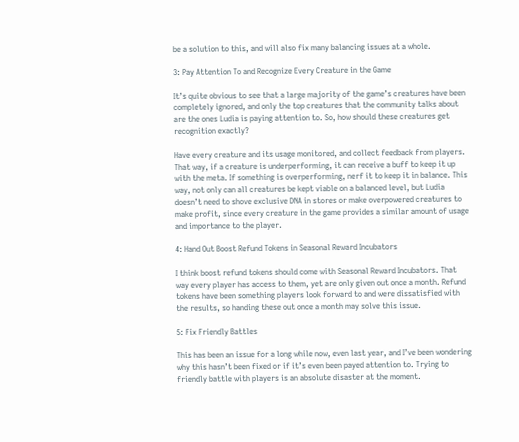be a solution to this, and will also fix many balancing issues at a whole.

3: Pay Attention To and Recognize Every Creature in the Game

It’s quite obvious to see that a large majority of the game’s creatures have been completely ignored, and only the top creatures that the community talks about are the ones Ludia is paying attention to. So, how should these creatures get recognition exactly?

Have every creature and its usage monitored, and collect feedback from players. That way, if a creature is underperforming, it can receive a buff to keep it up with the meta. If something is overperforming, nerf it to keep it in balance. This way, not only can all creatures be kept viable on a balanced level, but Ludia doesn’t need to shove exclusive DNA in stores or make overpowered creatures to make profit, since every creature in the game provides a similar amount of usage and importance to the player.

4: Hand Out Boost Refund Tokens in Seasonal Reward Incubators

I think boost refund tokens should come with Seasonal Reward Incubators. That way every player has access to them, yet are only given out once a month. Refund tokens have been something players look forward to and were dissatisfied with the results, so handing these out once a month may solve this issue.

5: Fix Friendly Battles

This has been an issue for a long while now, even last year, and I’ve been wondering why this hasn’t been fixed or if it’s even been payed attention to. Trying to friendly battle with players is an absolute disaster at the moment.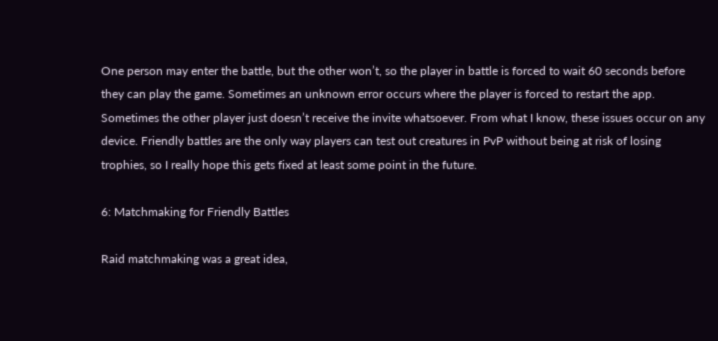One person may enter the battle, but the other won’t, so the player in battle is forced to wait 60 seconds before they can play the game. Sometimes an unknown error occurs where the player is forced to restart the app. Sometimes the other player just doesn’t receive the invite whatsoever. From what I know, these issues occur on any device. Friendly battles are the only way players can test out creatures in PvP without being at risk of losing trophies, so I really hope this gets fixed at least some point in the future.

6: Matchmaking for Friendly Battles

Raid matchmaking was a great idea,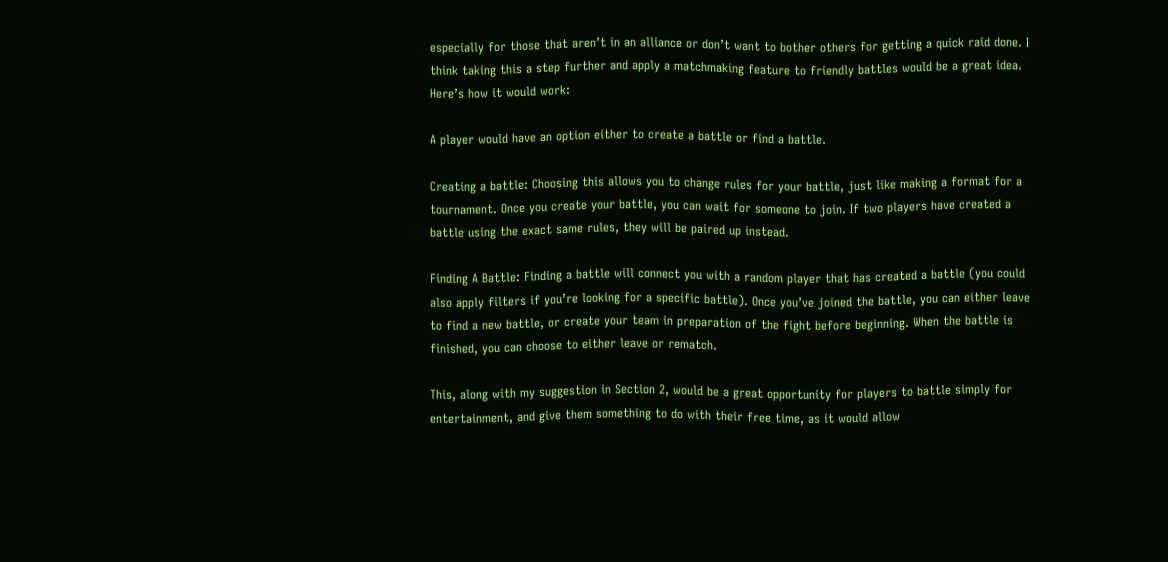especially for those that aren’t in an alliance or don’t want to bother others for getting a quick raid done. I think taking this a step further and apply a matchmaking feature to friendly battles would be a great idea. Here’s how it would work:

A player would have an option either to create a battle or find a battle.

Creating a battle: Choosing this allows you to change rules for your battle, just like making a format for a tournament. Once you create your battle, you can wait for someone to join. If two players have created a battle using the exact same rules, they will be paired up instead.

Finding A Battle: Finding a battle will connect you with a random player that has created a battle (you could also apply filters if you’re looking for a specific battle). Once you’ve joined the battle, you can either leave to find a new battle, or create your team in preparation of the fight before beginning. When the battle is finished, you can choose to either leave or rematch.

This, along with my suggestion in Section 2, would be a great opportunity for players to battle simply for entertainment, and give them something to do with their free time, as it would allow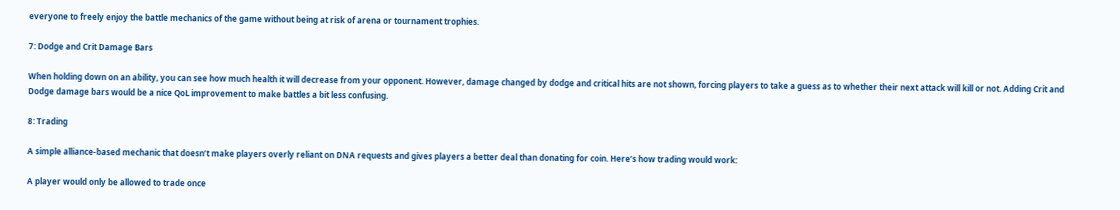everyone to freely enjoy the battle mechanics of the game without being at risk of arena or tournament trophies.

7: Dodge and Crit Damage Bars

When holding down on an ability, you can see how much health it will decrease from your opponent. However, damage changed by dodge and critical hits are not shown, forcing players to take a guess as to whether their next attack will kill or not. Adding Crit and Dodge damage bars would be a nice QoL improvement to make battles a bit less confusing.

8: Trading

A simple alliance-based mechanic that doesn’t make players overly reliant on DNA requests and gives players a better deal than donating for coin. Here’s how trading would work:

A player would only be allowed to trade once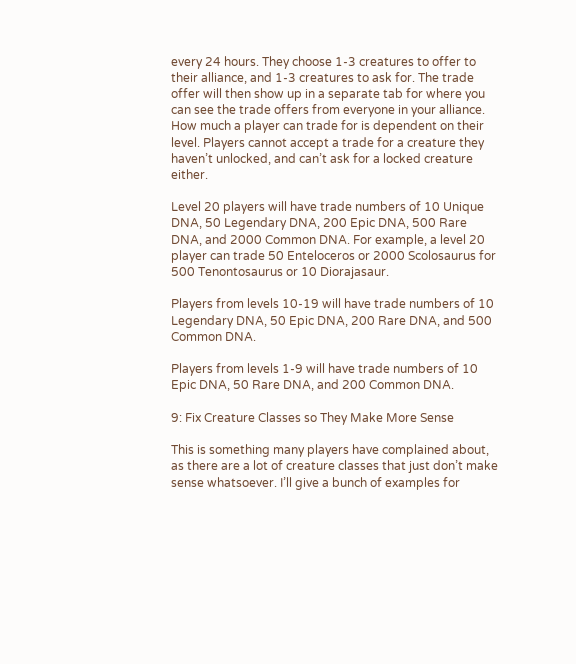every 24 hours. They choose 1-3 creatures to offer to their alliance, and 1-3 creatures to ask for. The trade offer will then show up in a separate tab for where you can see the trade offers from everyone in your alliance. How much a player can trade for is dependent on their level. Players cannot accept a trade for a creature they haven’t unlocked, and can’t ask for a locked creature either.

Level 20 players will have trade numbers of 10 Unique DNA, 50 Legendary DNA, 200 Epic DNA, 500 Rare DNA, and 2000 Common DNA. For example, a level 20 player can trade 50 Enteloceros or 2000 Scolosaurus for 500 Tenontosaurus or 10 Diorajasaur.

Players from levels 10-19 will have trade numbers of 10 Legendary DNA, 50 Epic DNA, 200 Rare DNA, and 500 Common DNA.

Players from levels 1-9 will have trade numbers of 10 Epic DNA, 50 Rare DNA, and 200 Common DNA.

9: Fix Creature Classes so They Make More Sense

This is something many players have complained about, as there are a lot of creature classes that just don’t make sense whatsoever. I’ll give a bunch of examples for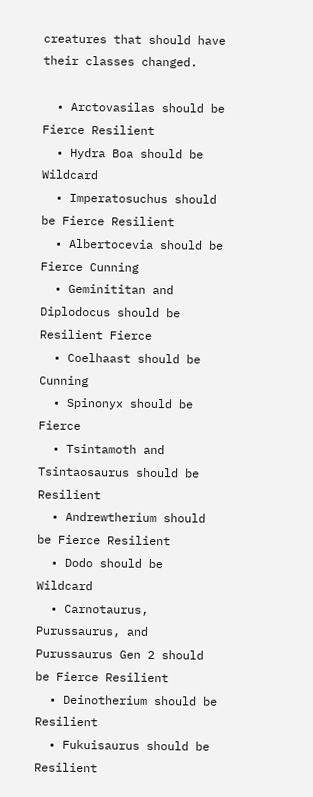creatures that should have their classes changed.

  • Arctovasilas should be Fierce Resilient
  • Hydra Boa should be Wildcard
  • Imperatosuchus should be Fierce Resilient
  • Albertocevia should be Fierce Cunning
  • Geminititan and Diplodocus should be Resilient Fierce
  • Coelhaast should be Cunning
  • Spinonyx should be Fierce
  • Tsintamoth and Tsintaosaurus should be Resilient
  • Andrewtherium should be Fierce Resilient
  • Dodo should be Wildcard
  • Carnotaurus, Purussaurus, and Purussaurus Gen 2 should be Fierce Resilient
  • Deinotherium should be Resilient
  • Fukuisaurus should be Resilient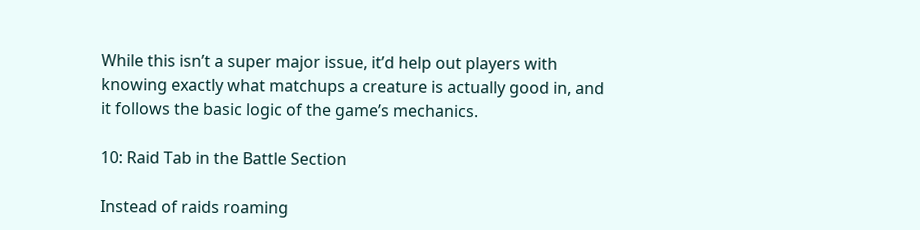While this isn’t a super major issue, it’d help out players with knowing exactly what matchups a creature is actually good in, and it follows the basic logic of the game’s mechanics.

10: Raid Tab in the Battle Section

Instead of raids roaming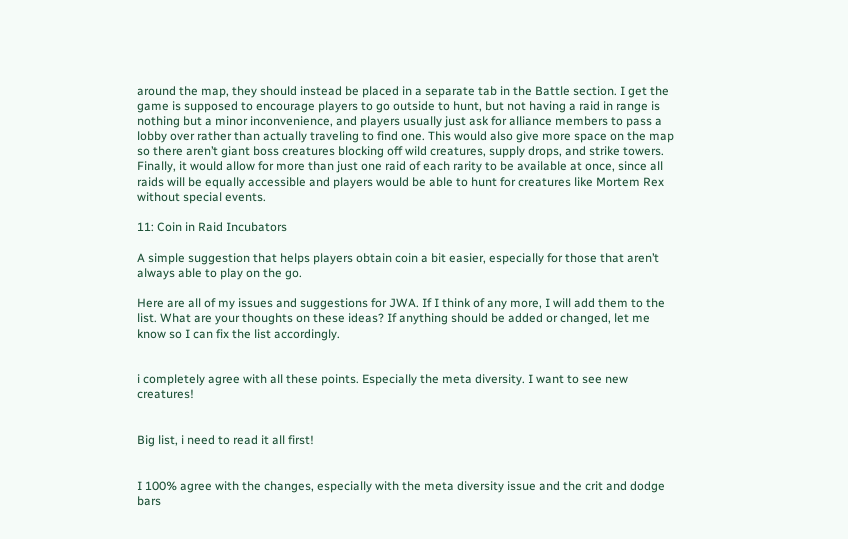around the map, they should instead be placed in a separate tab in the Battle section. I get the game is supposed to encourage players to go outside to hunt, but not having a raid in range is nothing but a minor inconvenience, and players usually just ask for alliance members to pass a lobby over rather than actually traveling to find one. This would also give more space on the map so there aren’t giant boss creatures blocking off wild creatures, supply drops, and strike towers. Finally, it would allow for more than just one raid of each rarity to be available at once, since all raids will be equally accessible and players would be able to hunt for creatures like Mortem Rex without special events.

11: Coin in Raid Incubators

A simple suggestion that helps players obtain coin a bit easier, especially for those that aren’t always able to play on the go.

Here are all of my issues and suggestions for JWA. If I think of any more, I will add them to the list. What are your thoughts on these ideas? If anything should be added or changed, let me know so I can fix the list accordingly.


i completely agree with all these points. Especially the meta diversity. I want to see new creatures!


Big list, i need to read it all first!


I 100% agree with the changes, especially with the meta diversity issue and the crit and dodge bars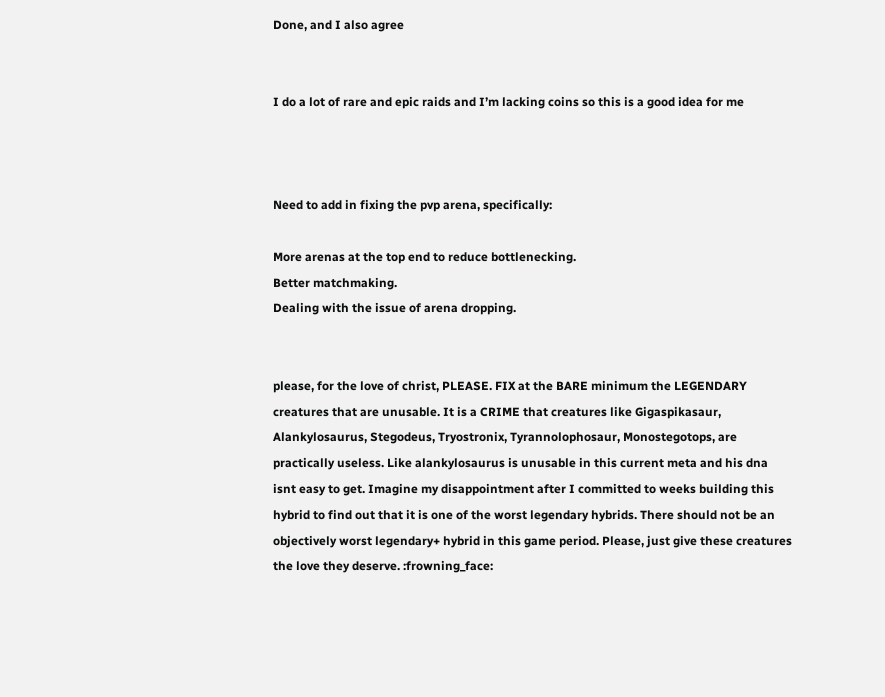Done, and I also agree


I do a lot of rare and epic raids and I’m lacking coins so this is a good idea for me



Need to add in fixing the pvp arena, specifically:

More arenas at the top end to reduce bottlenecking.
Better matchmaking.
Dealing with the issue of arena dropping.


please, for the love of christ, PLEASE. FIX at the BARE minimum the LEGENDARY creatures that are unusable. It is a CRIME that creatures like Gigaspikasaur, Alankylosaurus, Stegodeus, Tryostronix, Tyrannolophosaur, Monostegotops, are practically useless. Like alankylosaurus is unusable in this current meta and his dna isnt easy to get. Imagine my disappointment after I committed to weeks building this hybrid to find out that it is one of the worst legendary hybrids. There should not be an objectively worst legendary+ hybrid in this game period. Please, just give these creatures the love they deserve. :frowning_face: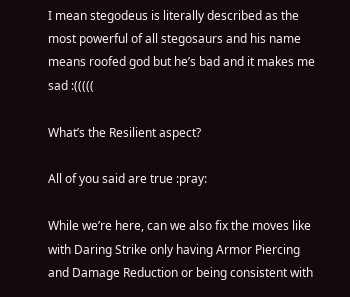I mean stegodeus is literally described as the most powerful of all stegosaurs and his name means roofed god but he’s bad and it makes me sad :(((((

What’s the Resilient aspect?

All of you said are true :pray:

While we’re here, can we also fix the moves like with Daring Strike only having Armor Piercing and Damage Reduction or being consistent with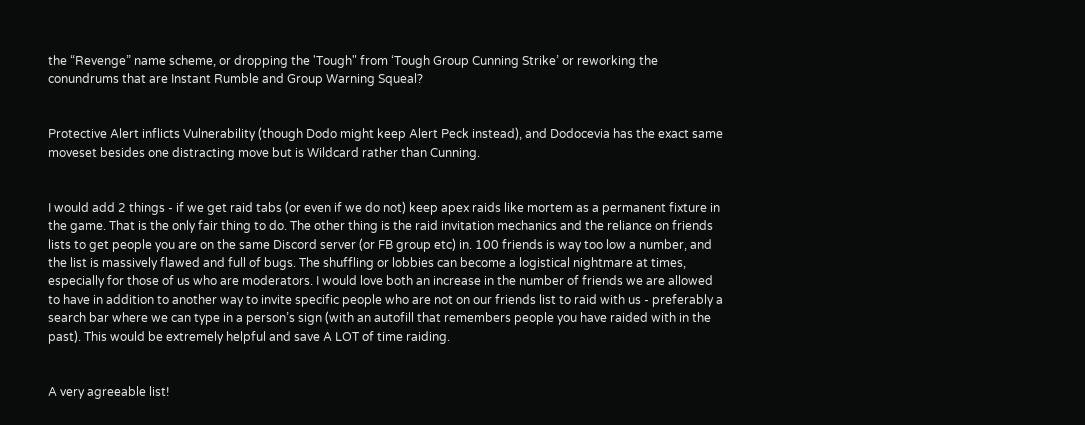the “Revenge” name scheme, or dropping the 'Tough" from ‘Tough Group Cunning Strike’ or reworking the conundrums that are Instant Rumble and Group Warning Squeal?


Protective Alert inflicts Vulnerability (though Dodo might keep Alert Peck instead), and Dodocevia has the exact same moveset besides one distracting move but is Wildcard rather than Cunning.


I would add 2 things - if we get raid tabs (or even if we do not) keep apex raids like mortem as a permanent fixture in the game. That is the only fair thing to do. The other thing is the raid invitation mechanics and the reliance on friends lists to get people you are on the same Discord server (or FB group etc) in. 100 friends is way too low a number, and the list is massively flawed and full of bugs. The shuffling or lobbies can become a logistical nightmare at times, especially for those of us who are moderators. I would love both an increase in the number of friends we are allowed to have in addition to another way to invite specific people who are not on our friends list to raid with us - preferably a search bar where we can type in a person’s sign (with an autofill that remembers people you have raided with in the past). This would be extremely helpful and save A LOT of time raiding.


A very agreeable list!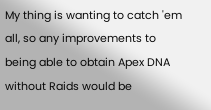My thing is wanting to catch 'em all, so any improvements to being able to obtain Apex DNA without Raids would be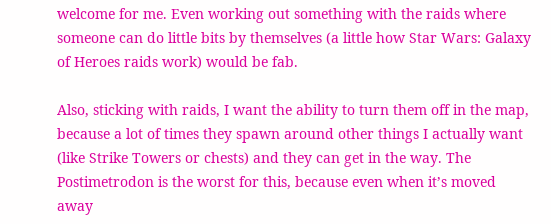welcome for me. Even working out something with the raids where someone can do little bits by themselves (a little how Star Wars: Galaxy of Heroes raids work) would be fab.

Also, sticking with raids, I want the ability to turn them off in the map, because a lot of times they spawn around other things I actually want (like Strike Towers or chests) and they can get in the way. The Postimetrodon is the worst for this, because even when it’s moved away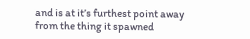and is at it’s furthest point away from the thing it spawned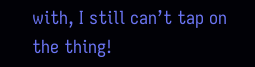with, I still can’t tap on the thing!